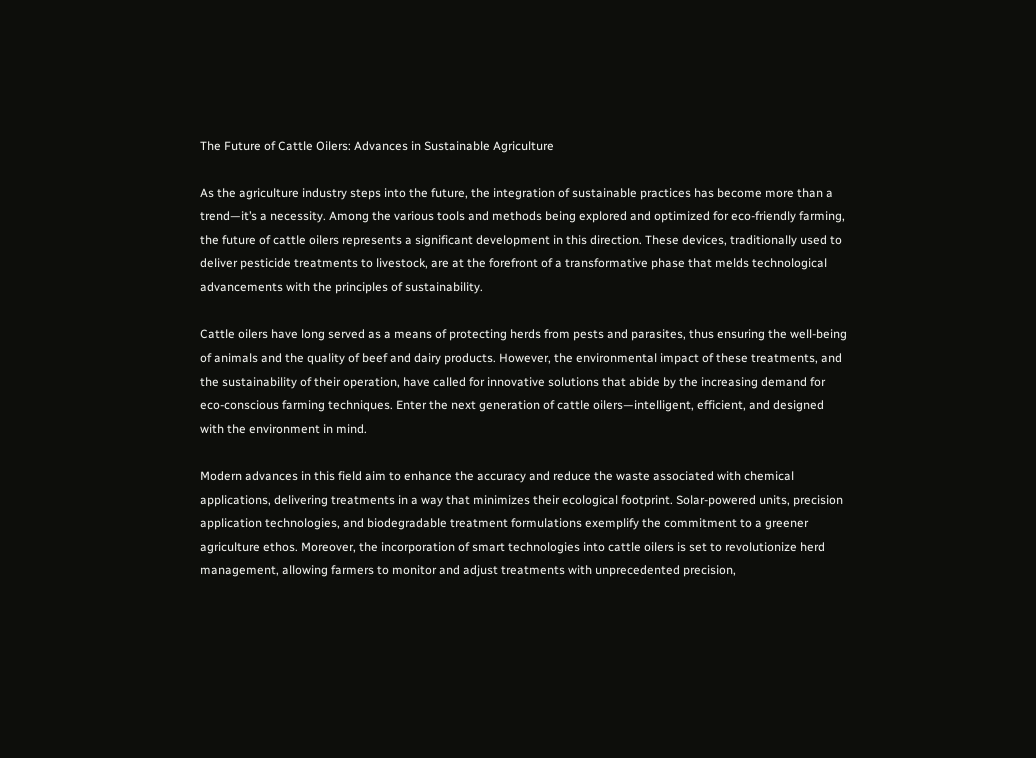The Future of Cattle Oilers: Advances in Sustainable Agriculture

As the agriculture industry steps into the future, the integration of sustainable practices has become more than a trend—it’s a necessity. Among the various tools and methods being explored and optimized for eco-friendly farming, the future of cattle oilers represents a significant development in this direction. These devices, traditionally used to deliver pesticide treatments to livestock, are at the forefront of a transformative phase that melds technological advancements with the principles of sustainability.

Cattle oilers have long served as a means of protecting herds from pests and parasites, thus ensuring the well-being of animals and the quality of beef and dairy products. However, the environmental impact of these treatments, and the sustainability of their operation, have called for innovative solutions that abide by the increasing demand for eco-conscious farming techniques. Enter the next generation of cattle oilers—intelligent, efficient, and designed with the environment in mind.

Modern advances in this field aim to enhance the accuracy and reduce the waste associated with chemical applications, delivering treatments in a way that minimizes their ecological footprint. Solar-powered units, precision application technologies, and biodegradable treatment formulations exemplify the commitment to a greener agriculture ethos. Moreover, the incorporation of smart technologies into cattle oilers is set to revolutionize herd management, allowing farmers to monitor and adjust treatments with unprecedented precision,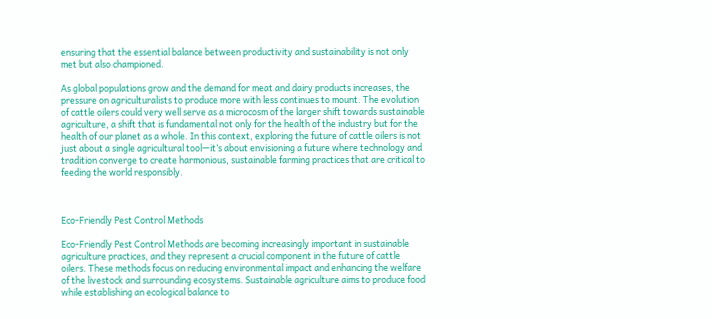ensuring that the essential balance between productivity and sustainability is not only met but also championed.

As global populations grow and the demand for meat and dairy products increases, the pressure on agriculturalists to produce more with less continues to mount. The evolution of cattle oilers could very well serve as a microcosm of the larger shift towards sustainable agriculture, a shift that is fundamental not only for the health of the industry but for the health of our planet as a whole. In this context, exploring the future of cattle oilers is not just about a single agricultural tool—it’s about envisioning a future where technology and tradition converge to create harmonious, sustainable farming practices that are critical to feeding the world responsibly.



Eco-Friendly Pest Control Methods

Eco-Friendly Pest Control Methods are becoming increasingly important in sustainable agriculture practices, and they represent a crucial component in the future of cattle oilers. These methods focus on reducing environmental impact and enhancing the welfare of the livestock and surrounding ecosystems. Sustainable agriculture aims to produce food while establishing an ecological balance to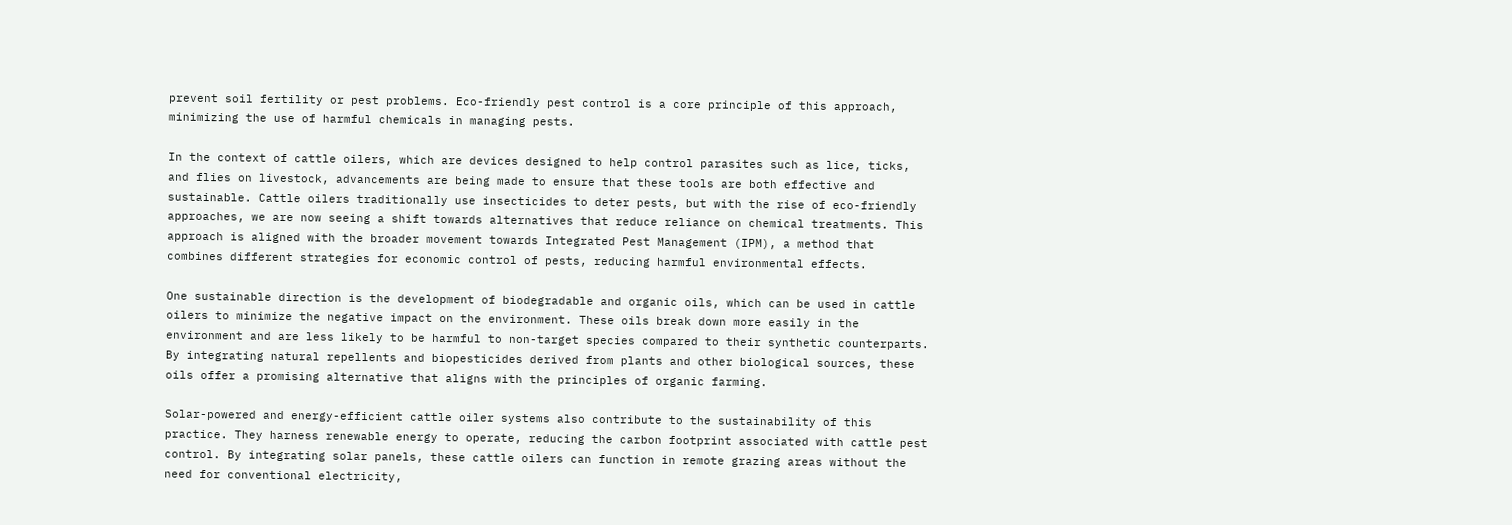prevent soil fertility or pest problems. Eco-friendly pest control is a core principle of this approach, minimizing the use of harmful chemicals in managing pests.

In the context of cattle oilers, which are devices designed to help control parasites such as lice, ticks, and flies on livestock, advancements are being made to ensure that these tools are both effective and sustainable. Cattle oilers traditionally use insecticides to deter pests, but with the rise of eco-friendly approaches, we are now seeing a shift towards alternatives that reduce reliance on chemical treatments. This approach is aligned with the broader movement towards Integrated Pest Management (IPM), a method that combines different strategies for economic control of pests, reducing harmful environmental effects.

One sustainable direction is the development of biodegradable and organic oils, which can be used in cattle oilers to minimize the negative impact on the environment. These oils break down more easily in the environment and are less likely to be harmful to non-target species compared to their synthetic counterparts. By integrating natural repellents and biopesticides derived from plants and other biological sources, these oils offer a promising alternative that aligns with the principles of organic farming.

Solar-powered and energy-efficient cattle oiler systems also contribute to the sustainability of this practice. They harness renewable energy to operate, reducing the carbon footprint associated with cattle pest control. By integrating solar panels, these cattle oilers can function in remote grazing areas without the need for conventional electricity,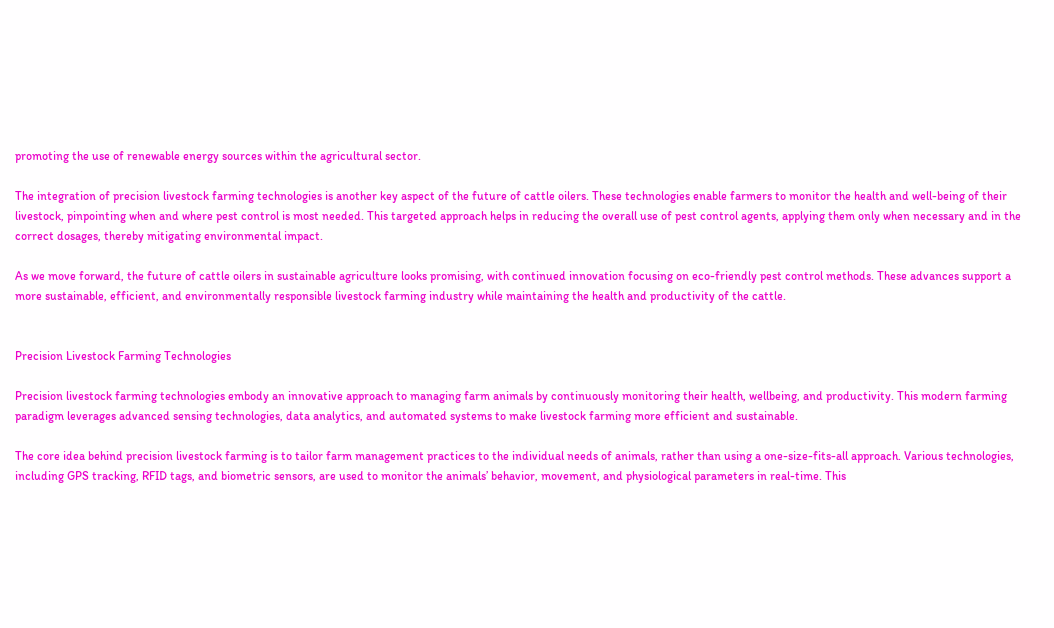promoting the use of renewable energy sources within the agricultural sector.

The integration of precision livestock farming technologies is another key aspect of the future of cattle oilers. These technologies enable farmers to monitor the health and well-being of their livestock, pinpointing when and where pest control is most needed. This targeted approach helps in reducing the overall use of pest control agents, applying them only when necessary and in the correct dosages, thereby mitigating environmental impact.

As we move forward, the future of cattle oilers in sustainable agriculture looks promising, with continued innovation focusing on eco-friendly pest control methods. These advances support a more sustainable, efficient, and environmentally responsible livestock farming industry while maintaining the health and productivity of the cattle.


Precision Livestock Farming Technologies

Precision livestock farming technologies embody an innovative approach to managing farm animals by continuously monitoring their health, wellbeing, and productivity. This modern farming paradigm leverages advanced sensing technologies, data analytics, and automated systems to make livestock farming more efficient and sustainable.

The core idea behind precision livestock farming is to tailor farm management practices to the individual needs of animals, rather than using a one-size-fits-all approach. Various technologies, including GPS tracking, RFID tags, and biometric sensors, are used to monitor the animals’ behavior, movement, and physiological parameters in real-time. This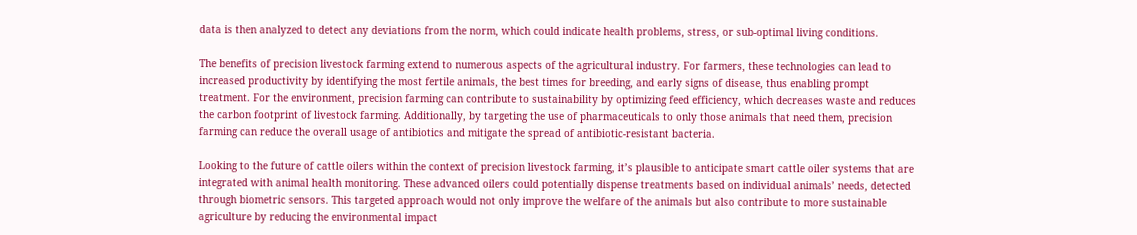data is then analyzed to detect any deviations from the norm, which could indicate health problems, stress, or sub-optimal living conditions.

The benefits of precision livestock farming extend to numerous aspects of the agricultural industry. For farmers, these technologies can lead to increased productivity by identifying the most fertile animals, the best times for breeding, and early signs of disease, thus enabling prompt treatment. For the environment, precision farming can contribute to sustainability by optimizing feed efficiency, which decreases waste and reduces the carbon footprint of livestock farming. Additionally, by targeting the use of pharmaceuticals to only those animals that need them, precision farming can reduce the overall usage of antibiotics and mitigate the spread of antibiotic-resistant bacteria.

Looking to the future of cattle oilers within the context of precision livestock farming, it’s plausible to anticipate smart cattle oiler systems that are integrated with animal health monitoring. These advanced oilers could potentially dispense treatments based on individual animals’ needs, detected through biometric sensors. This targeted approach would not only improve the welfare of the animals but also contribute to more sustainable agriculture by reducing the environmental impact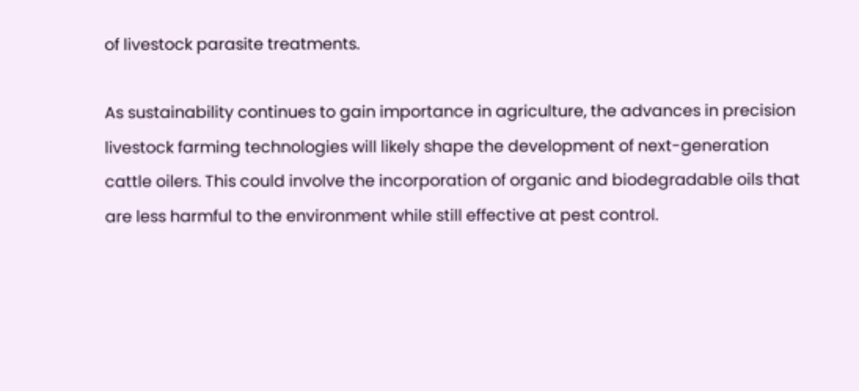of livestock parasite treatments.

As sustainability continues to gain importance in agriculture, the advances in precision livestock farming technologies will likely shape the development of next-generation cattle oilers. This could involve the incorporation of organic and biodegradable oils that are less harmful to the environment while still effective at pest control.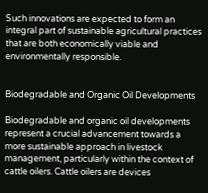Such innovations are expected to form an integral part of sustainable agricultural practices that are both economically viable and environmentally responsible.


Biodegradable and Organic Oil Developments

Biodegradable and organic oil developments represent a crucial advancement towards a more sustainable approach in livestock management, particularly within the context of cattle oilers. Cattle oilers are devices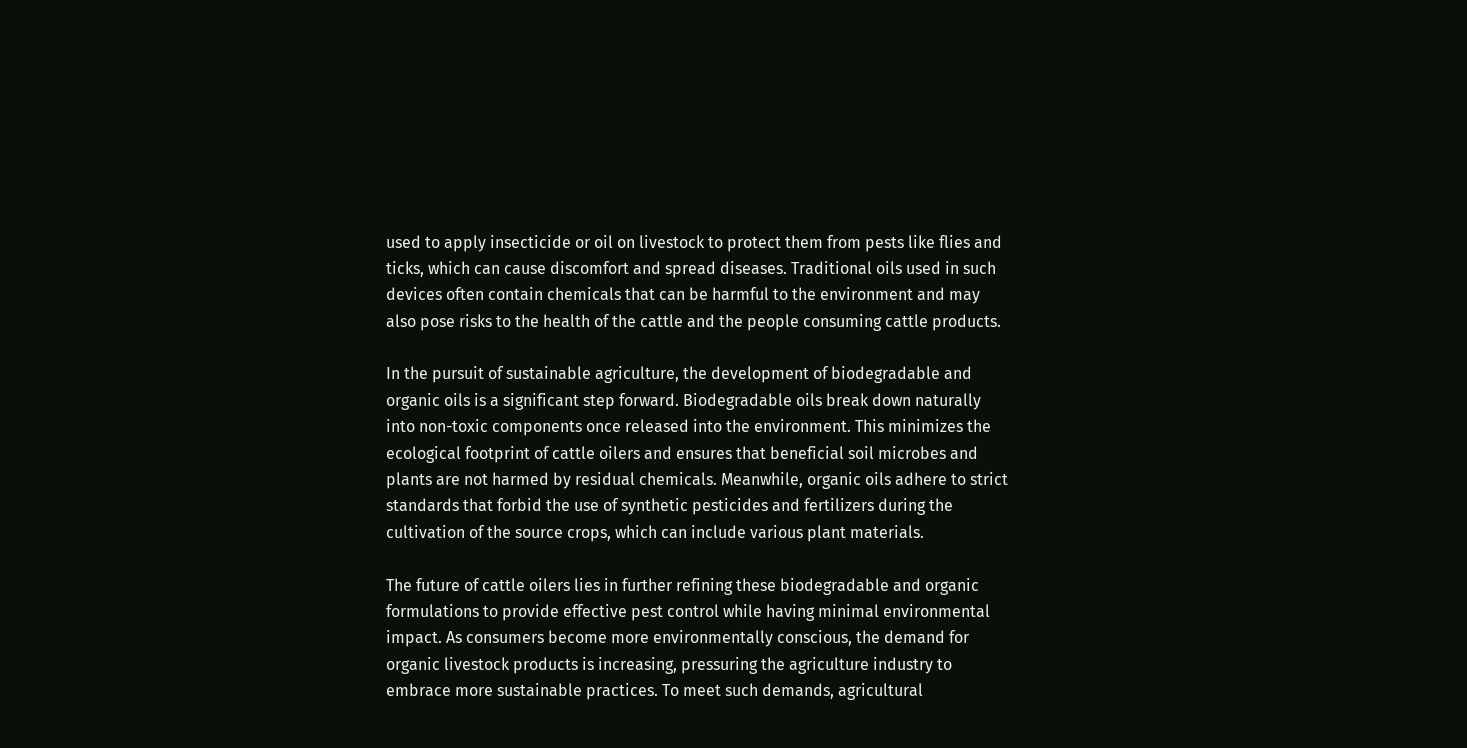used to apply insecticide or oil on livestock to protect them from pests like flies and ticks, which can cause discomfort and spread diseases. Traditional oils used in such devices often contain chemicals that can be harmful to the environment and may also pose risks to the health of the cattle and the people consuming cattle products.

In the pursuit of sustainable agriculture, the development of biodegradable and organic oils is a significant step forward. Biodegradable oils break down naturally into non-toxic components once released into the environment. This minimizes the ecological footprint of cattle oilers and ensures that beneficial soil microbes and plants are not harmed by residual chemicals. Meanwhile, organic oils adhere to strict standards that forbid the use of synthetic pesticides and fertilizers during the cultivation of the source crops, which can include various plant materials.

The future of cattle oilers lies in further refining these biodegradable and organic formulations to provide effective pest control while having minimal environmental impact. As consumers become more environmentally conscious, the demand for organic livestock products is increasing, pressuring the agriculture industry to embrace more sustainable practices. To meet such demands, agricultural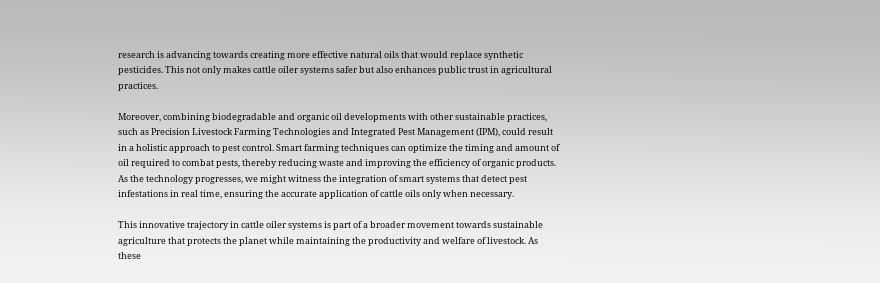research is advancing towards creating more effective natural oils that would replace synthetic pesticides. This not only makes cattle oiler systems safer but also enhances public trust in agricultural practices.

Moreover, combining biodegradable and organic oil developments with other sustainable practices, such as Precision Livestock Farming Technologies and Integrated Pest Management (IPM), could result in a holistic approach to pest control. Smart farming techniques can optimize the timing and amount of oil required to combat pests, thereby reducing waste and improving the efficiency of organic products. As the technology progresses, we might witness the integration of smart systems that detect pest infestations in real time, ensuring the accurate application of cattle oils only when necessary.

This innovative trajectory in cattle oiler systems is part of a broader movement towards sustainable agriculture that protects the planet while maintaining the productivity and welfare of livestock. As these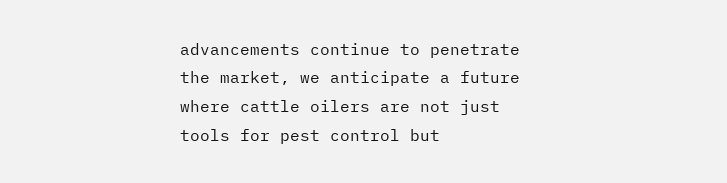advancements continue to penetrate the market, we anticipate a future where cattle oilers are not just tools for pest control but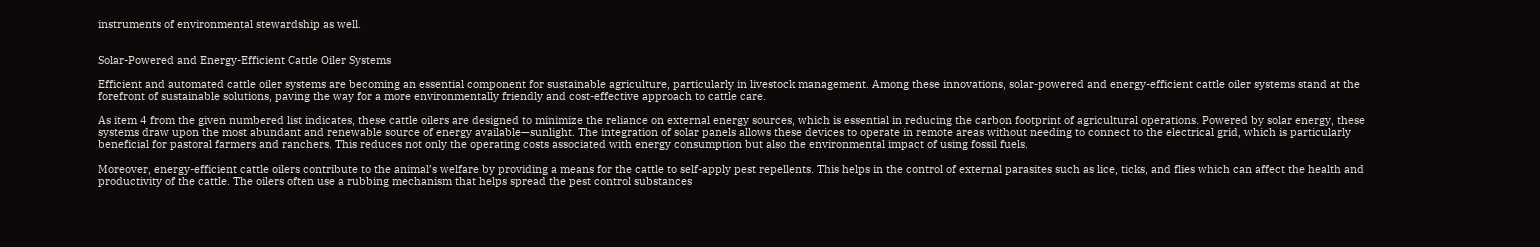instruments of environmental stewardship as well.


Solar-Powered and Energy-Efficient Cattle Oiler Systems

Efficient and automated cattle oiler systems are becoming an essential component for sustainable agriculture, particularly in livestock management. Among these innovations, solar-powered and energy-efficient cattle oiler systems stand at the forefront of sustainable solutions, paving the way for a more environmentally friendly and cost-effective approach to cattle care.

As item 4 from the given numbered list indicates, these cattle oilers are designed to minimize the reliance on external energy sources, which is essential in reducing the carbon footprint of agricultural operations. Powered by solar energy, these systems draw upon the most abundant and renewable source of energy available—sunlight. The integration of solar panels allows these devices to operate in remote areas without needing to connect to the electrical grid, which is particularly beneficial for pastoral farmers and ranchers. This reduces not only the operating costs associated with energy consumption but also the environmental impact of using fossil fuels.

Moreover, energy-efficient cattle oilers contribute to the animal’s welfare by providing a means for the cattle to self-apply pest repellents. This helps in the control of external parasites such as lice, ticks, and flies which can affect the health and productivity of the cattle. The oilers often use a rubbing mechanism that helps spread the pest control substances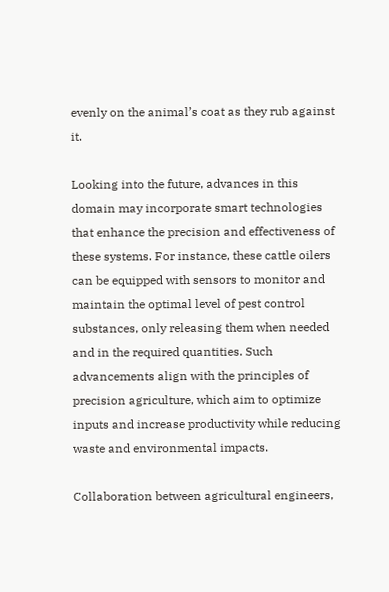evenly on the animal’s coat as they rub against it.

Looking into the future, advances in this domain may incorporate smart technologies that enhance the precision and effectiveness of these systems. For instance, these cattle oilers can be equipped with sensors to monitor and maintain the optimal level of pest control substances, only releasing them when needed and in the required quantities. Such advancements align with the principles of precision agriculture, which aim to optimize inputs and increase productivity while reducing waste and environmental impacts.

Collaboration between agricultural engineers,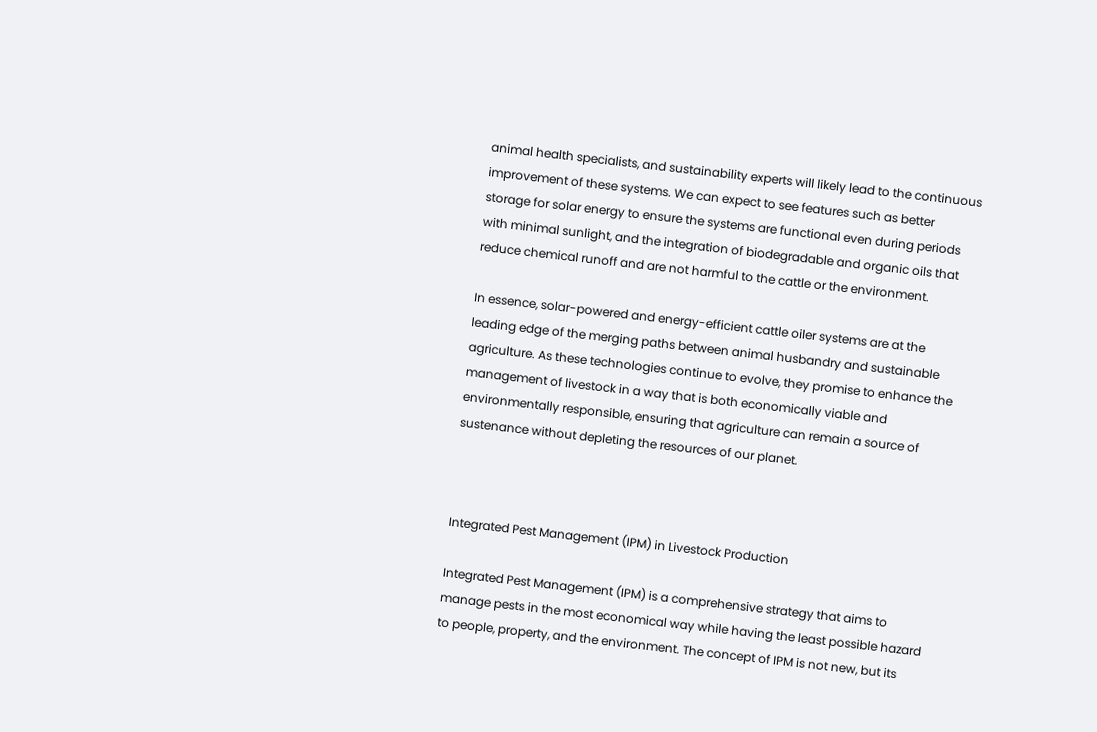animal health specialists, and sustainability experts will likely lead to the continuous improvement of these systems. We can expect to see features such as better storage for solar energy to ensure the systems are functional even during periods with minimal sunlight, and the integration of biodegradable and organic oils that reduce chemical runoff and are not harmful to the cattle or the environment.

In essence, solar-powered and energy-efficient cattle oiler systems are at the leading edge of the merging paths between animal husbandry and sustainable agriculture. As these technologies continue to evolve, they promise to enhance the management of livestock in a way that is both economically viable and environmentally responsible, ensuring that agriculture can remain a source of sustenance without depleting the resources of our planet.



Integrated Pest Management (IPM) in Livestock Production

Integrated Pest Management (IPM) is a comprehensive strategy that aims to manage pests in the most economical way while having the least possible hazard to people, property, and the environment. The concept of IPM is not new, but its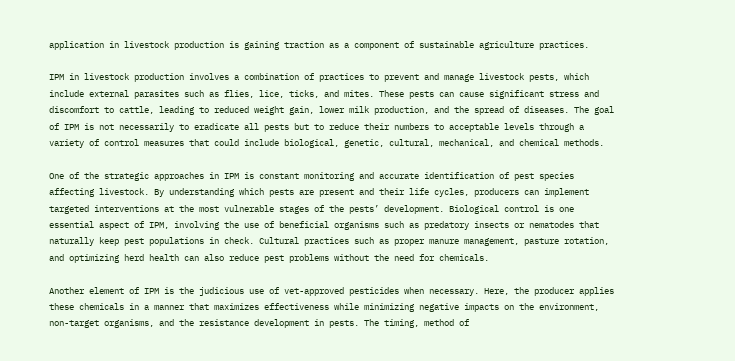application in livestock production is gaining traction as a component of sustainable agriculture practices.

IPM in livestock production involves a combination of practices to prevent and manage livestock pests, which include external parasites such as flies, lice, ticks, and mites. These pests can cause significant stress and discomfort to cattle, leading to reduced weight gain, lower milk production, and the spread of diseases. The goal of IPM is not necessarily to eradicate all pests but to reduce their numbers to acceptable levels through a variety of control measures that could include biological, genetic, cultural, mechanical, and chemical methods.

One of the strategic approaches in IPM is constant monitoring and accurate identification of pest species affecting livestock. By understanding which pests are present and their life cycles, producers can implement targeted interventions at the most vulnerable stages of the pests’ development. Biological control is one essential aspect of IPM, involving the use of beneficial organisms such as predatory insects or nematodes that naturally keep pest populations in check. Cultural practices such as proper manure management, pasture rotation, and optimizing herd health can also reduce pest problems without the need for chemicals.

Another element of IPM is the judicious use of vet-approved pesticides when necessary. Here, the producer applies these chemicals in a manner that maximizes effectiveness while minimizing negative impacts on the environment, non-target organisms, and the resistance development in pests. The timing, method of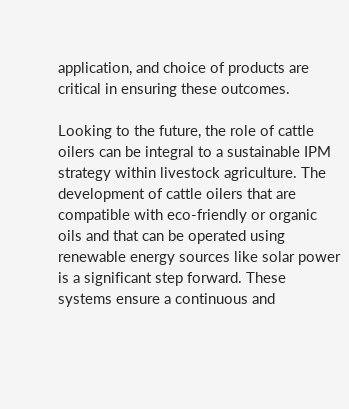application, and choice of products are critical in ensuring these outcomes.

Looking to the future, the role of cattle oilers can be integral to a sustainable IPM strategy within livestock agriculture. The development of cattle oilers that are compatible with eco-friendly or organic oils and that can be operated using renewable energy sources like solar power is a significant step forward. These systems ensure a continuous and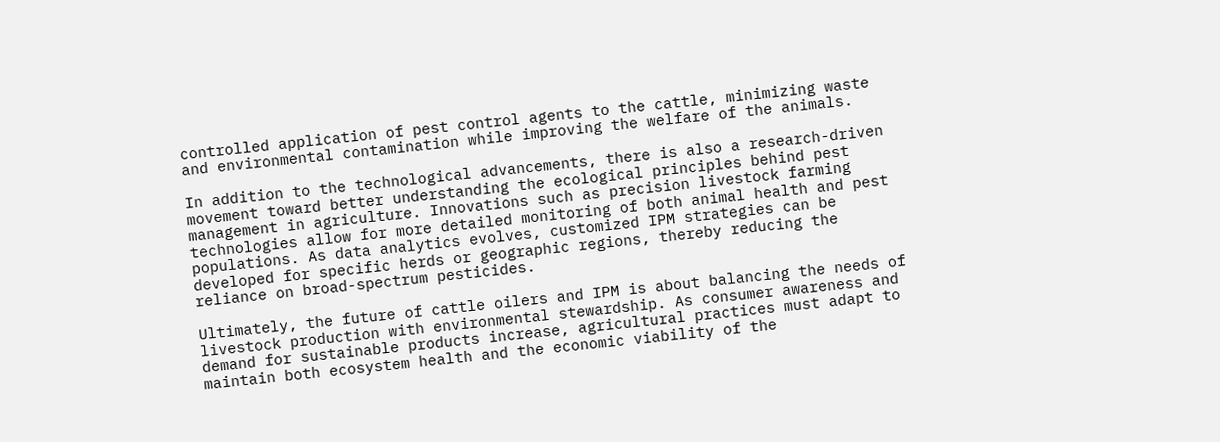controlled application of pest control agents to the cattle, minimizing waste and environmental contamination while improving the welfare of the animals.

In addition to the technological advancements, there is also a research-driven movement toward better understanding the ecological principles behind pest management in agriculture. Innovations such as precision livestock farming technologies allow for more detailed monitoring of both animal health and pest populations. As data analytics evolves, customized IPM strategies can be developed for specific herds or geographic regions, thereby reducing the reliance on broad-spectrum pesticides.

Ultimately, the future of cattle oilers and IPM is about balancing the needs of livestock production with environmental stewardship. As consumer awareness and demand for sustainable products increase, agricultural practices must adapt to maintain both ecosystem health and the economic viability of the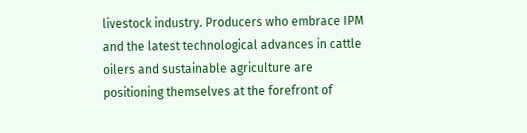livestock industry. Producers who embrace IPM and the latest technological advances in cattle oilers and sustainable agriculture are positioning themselves at the forefront of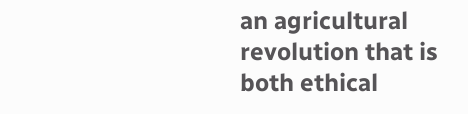an agricultural revolution that is both ethical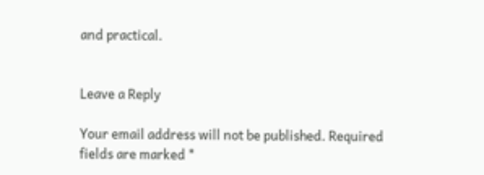and practical.


Leave a Reply

Your email address will not be published. Required fields are marked *